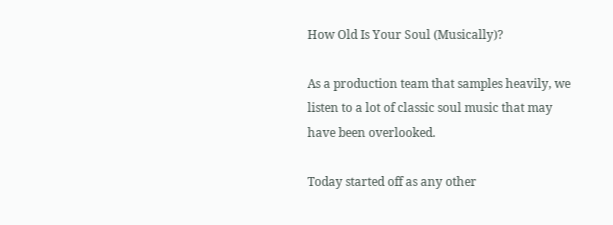How Old Is Your Soul (Musically)?

As a production team that samples heavily, we listen to a lot of classic soul music that may have been overlooked.

Today started off as any other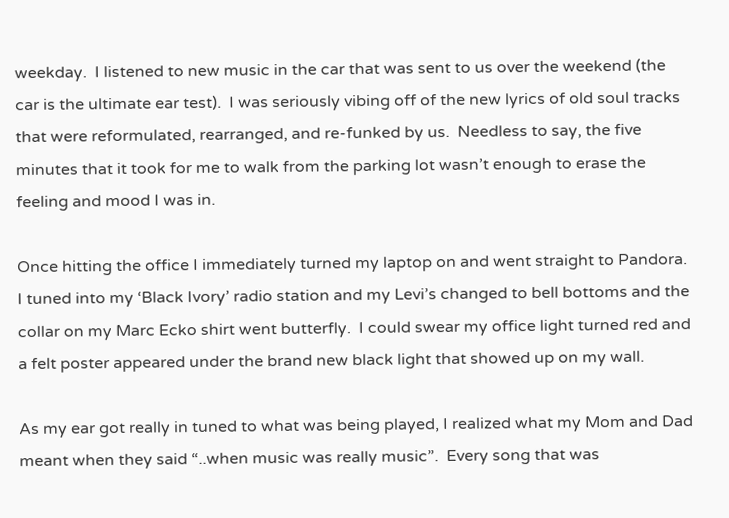weekday.  I listened to new music in the car that was sent to us over the weekend (the car is the ultimate ear test).  I was seriously vibing off of the new lyrics of old soul tracks that were reformulated, rearranged, and re-funked by us.  Needless to say, the five minutes that it took for me to walk from the parking lot wasn’t enough to erase the feeling and mood I was in.

Once hitting the office I immediately turned my laptop on and went straight to Pandora.  I tuned into my ‘Black Ivory’ radio station and my Levi’s changed to bell bottoms and the collar on my Marc Ecko shirt went butterfly.  I could swear my office light turned red and a felt poster appeared under the brand new black light that showed up on my wall.

As my ear got really in tuned to what was being played, I realized what my Mom and Dad meant when they said “..when music was really music”.  Every song that was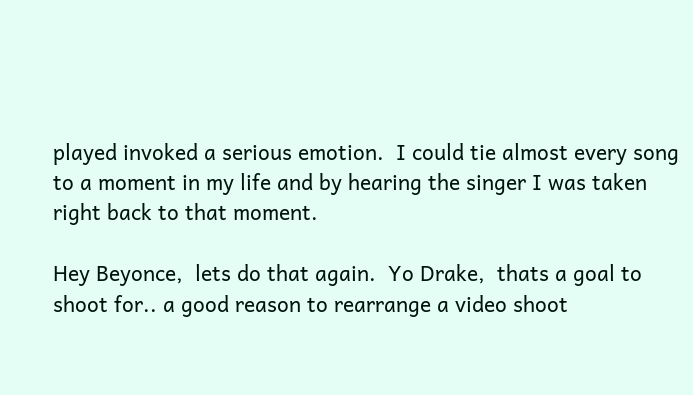played invoked a serious emotion.  I could tie almost every song to a moment in my life and by hearing the singer I was taken right back to that moment.

Hey Beyonce,  lets do that again.  Yo Drake,  thats a goal to shoot for.. a good reason to rearrange a video shoot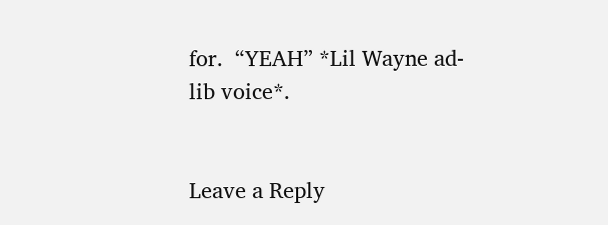for.  “YEAH” *Lil Wayne ad-lib voice*.


Leave a Reply